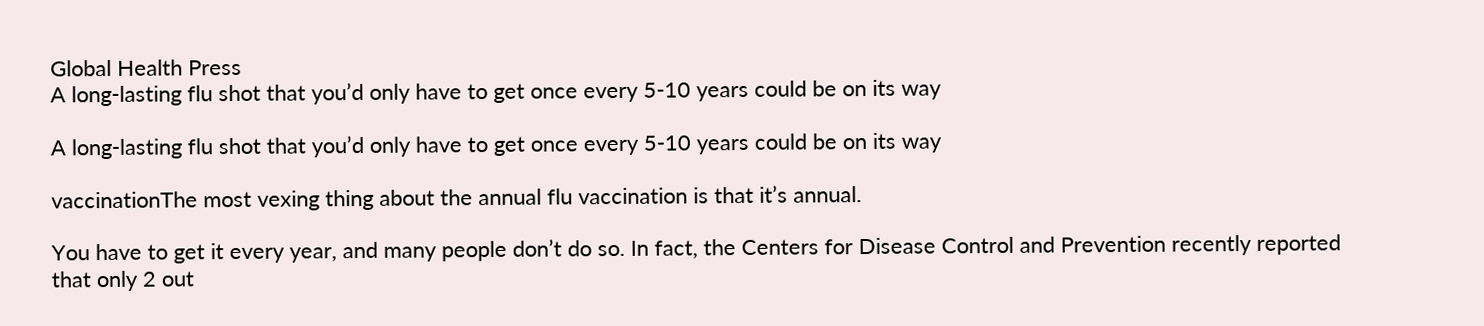Global Health Press
A long-lasting flu shot that you’d only have to get once every 5-10 years could be on its way

A long-lasting flu shot that you’d only have to get once every 5-10 years could be on its way

vaccinationThe most vexing thing about the annual flu vaccination is that it’s annual.

You have to get it every year, and many people don’t do so. In fact, the Centers for Disease Control and Prevention recently reported that only 2 out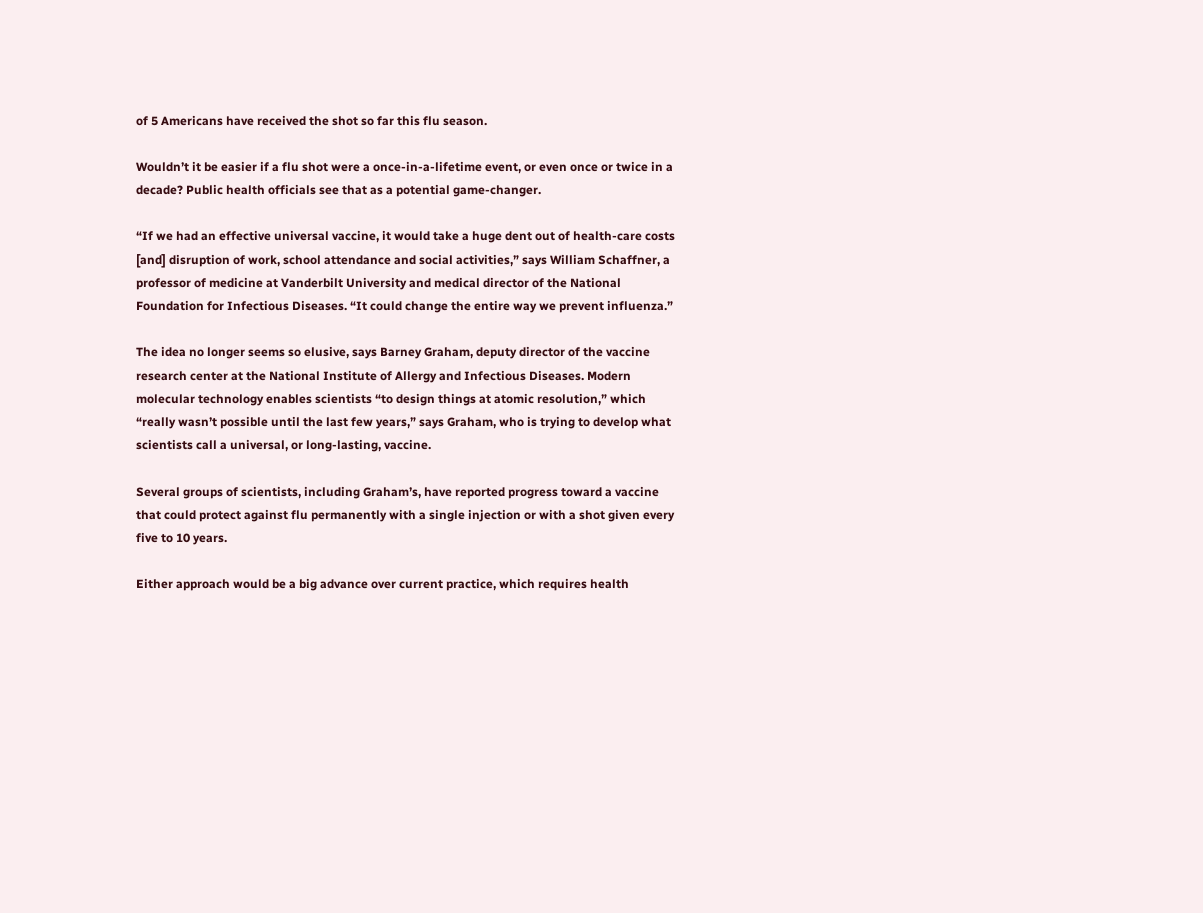of 5 Americans have received the shot so far this flu season.

Wouldn’t it be easier if a flu shot were a once-in-a-lifetime event, or even once or twice in a decade? Public health officials see that as a potential game-changer.

“If we had an effective universal vaccine, it would take a huge dent out of health-care costs [and] disruption of work, school attendance and social activities,” says William Schaffner, a professor of medicine at Vanderbilt University and medical director of the National Foundation for Infectious Diseases. “It could change the entire way we prevent influenza.”

The idea no longer seems so elusive, says Barney Graham, deputy director of the vaccine research center at the National Institute of Allergy and Infectious Diseases. Modern molecular technology enables scientists “to design things at atomic resolution,” which “really wasn’t possible until the last few years,” says Graham, who is trying to develop what scientists call a universal, or long-lasting, vaccine.

Several groups of scientists, including Graham’s, have reported progress toward a vaccine that could protect against flu permanently with a single injection or with a shot given every five to 10 years.

Either approach would be a big advance over current practice, which requires health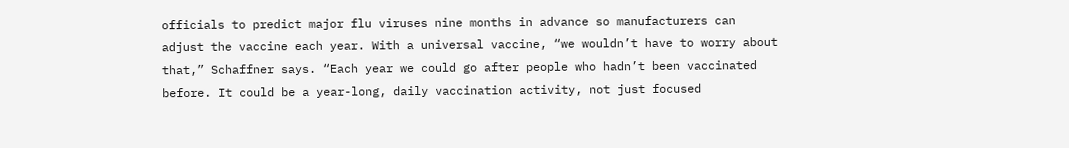officials to predict major flu viruses nine months in advance so manufacturers can adjust the vaccine each year. With a universal vaccine, “we wouldn’t have to worry about that,” Schaffner says. “Each year we could go after people who hadn’t been vaccinated before. It could be a year-long, daily vaccination activity, not just focused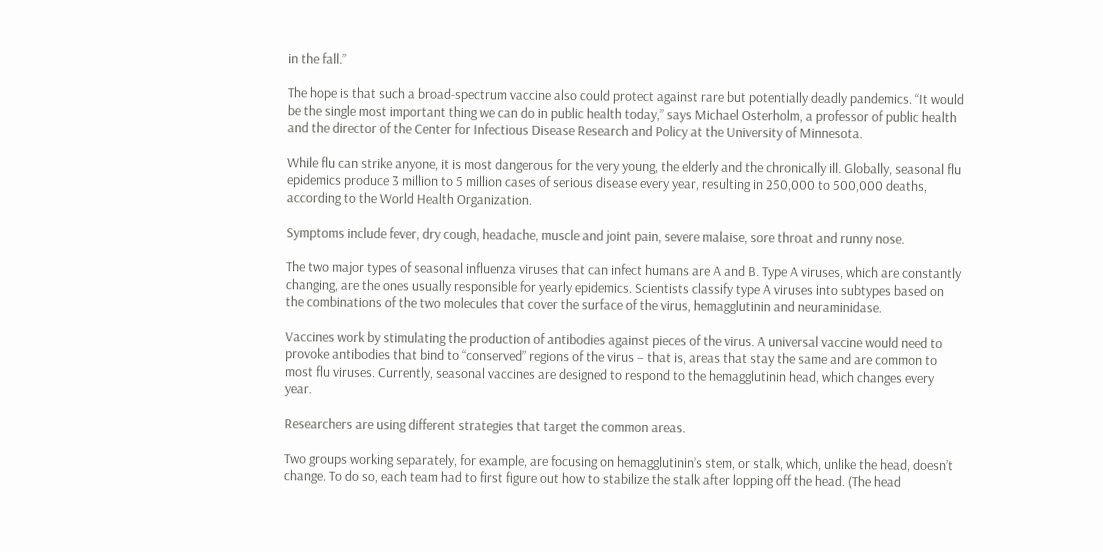in the fall.”

The hope is that such a broad-spectrum vaccine also could protect against rare but potentially deadly pandemics. “It would be the single most important thing we can do in public health today,” says Michael Osterholm, a professor of public health and the director of the Center for Infectious Disease Research and Policy at the University of Minnesota.

While flu can strike anyone, it is most dangerous for the very young, the elderly and the chronically ill. Globally, seasonal flu epidemics produce 3 million to 5 million cases of serious disease every year, resulting in 250,000 to 500,000 deaths, according to the World Health Organization.

Symptoms include fever, dry cough, headache, muscle and joint pain, severe malaise, sore throat and runny nose.

The two major types of seasonal influenza viruses that can infect humans are A and B. Type A viruses, which are constantly changing, are the ones usually responsible for yearly epidemics. Scientists classify type A viruses into subtypes based on the combinations of the two molecules that cover the surface of the virus, hemagglutinin and neuraminidase.

Vaccines work by stimulating the production of antibodies against pieces of the virus. A universal vaccine would need to provoke antibodies that bind to “conserved” regions of the virus – that is, areas that stay the same and are common to most flu viruses. Currently, seasonal vaccines are designed to respond to the hemagglutinin head, which changes every year.

Researchers are using different strategies that target the common areas.

Two groups working separately, for example, are focusing on hemagglutinin’s stem, or stalk, which, unlike the head, doesn’t change. To do so, each team had to first figure out how to stabilize the stalk after lopping off the head. (The head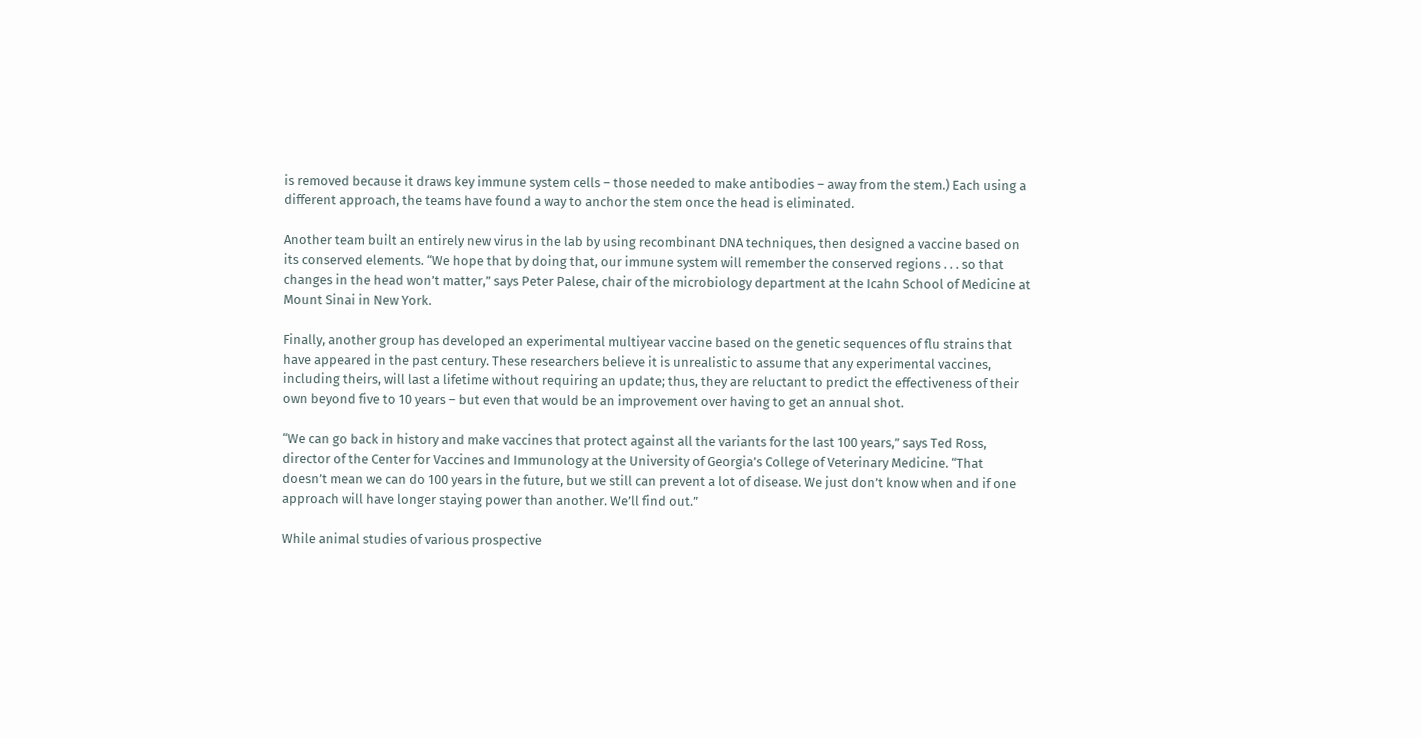is removed because it draws key immune system cells – those needed to make antibodies – away from the stem.) Each using a different approach, the teams have found a way to anchor the stem once the head is eliminated.

Another team built an entirely new virus in the lab by using recombinant DNA techniques, then designed a vaccine based on its conserved elements. “We hope that by doing that, our immune system will remember the conserved regions . . . so that changes in the head won’t matter,” says Peter Palese, chair of the microbiology department at the Icahn School of Medicine at Mount Sinai in New York.

Finally, another group has developed an experimental multiyear vaccine based on the genetic sequences of flu strains that have appeared in the past century. These researchers believe it is unrealistic to assume that any experimental vaccines, including theirs, will last a lifetime without requiring an update; thus, they are reluctant to predict the effectiveness of their own beyond five to 10 years – but even that would be an improvement over having to get an annual shot.

“We can go back in history and make vaccines that protect against all the variants for the last 100 years,” says Ted Ross, director of the Center for Vaccines and Immunology at the University of Georgia’s College of Veterinary Medicine. “That doesn’t mean we can do 100 years in the future, but we still can prevent a lot of disease. We just don’t know when and if one approach will have longer staying power than another. We’ll find out.”

While animal studies of various prospective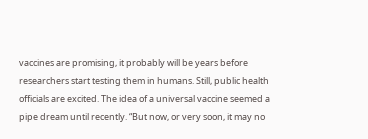vaccines are promising, it probably will be years before researchers start testing them in humans. Still, public health officials are excited. The idea of a universal vaccine seemed a pipe dream until recently. “But now, or very soon, it may no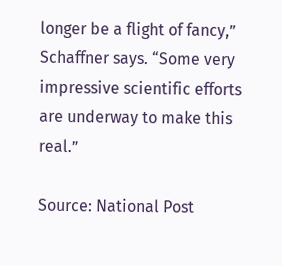longer be a flight of fancy,” Schaffner says. “Some very impressive scientific efforts are underway to make this real.”

Source: National Post